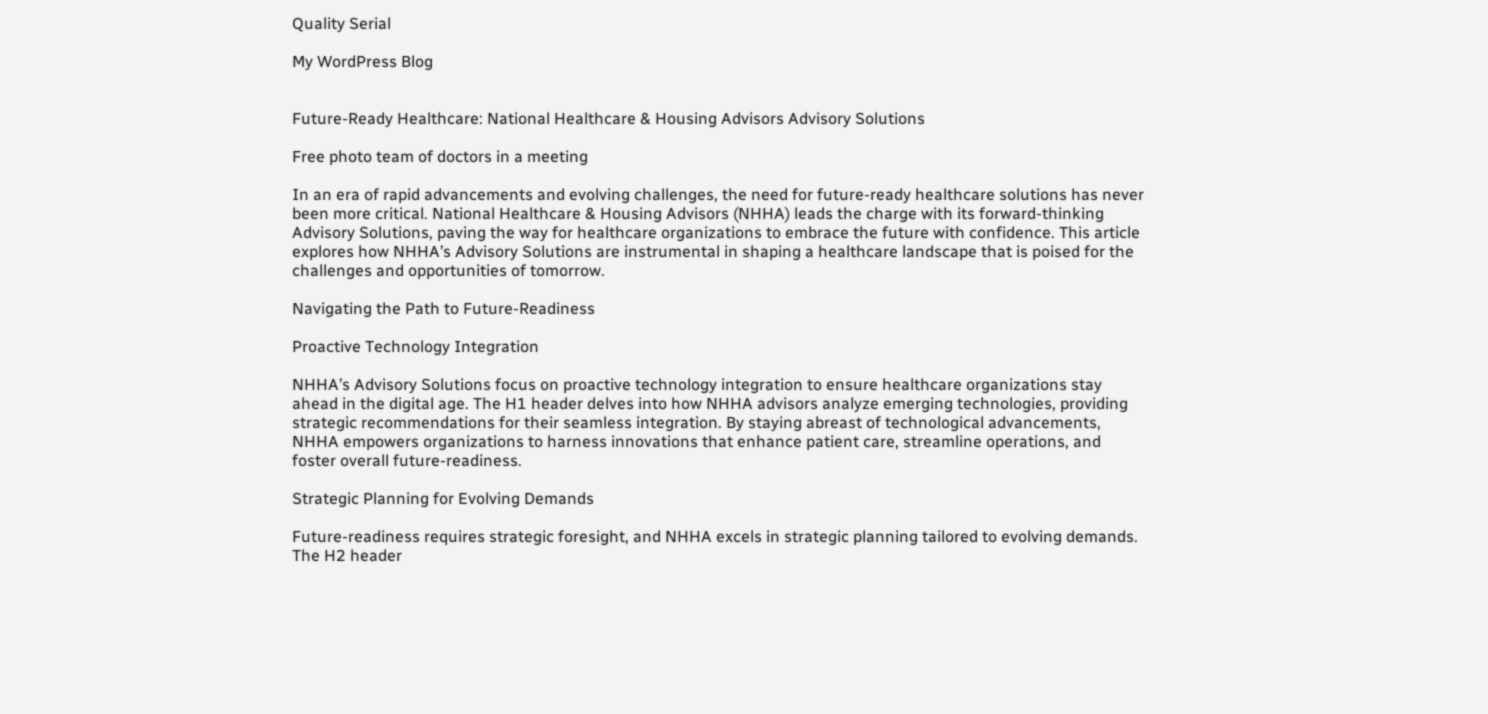Quality Serial

My WordPress Blog


Future-Ready Healthcare: National Healthcare & Housing Advisors Advisory Solutions

Free photo team of doctors in a meeting

In an era of rapid advancements and evolving challenges, the need for future-ready healthcare solutions has never been more critical. National Healthcare & Housing Advisors (NHHA) leads the charge with its forward-thinking Advisory Solutions, paving the way for healthcare organizations to embrace the future with confidence. This article explores how NHHA’s Advisory Solutions are instrumental in shaping a healthcare landscape that is poised for the challenges and opportunities of tomorrow.

Navigating the Path to Future-Readiness

Proactive Technology Integration

NHHA’s Advisory Solutions focus on proactive technology integration to ensure healthcare organizations stay ahead in the digital age. The H1 header delves into how NHHA advisors analyze emerging technologies, providing strategic recommendations for their seamless integration. By staying abreast of technological advancements, NHHA empowers organizations to harness innovations that enhance patient care, streamline operations, and foster overall future-readiness.

Strategic Planning for Evolving Demands

Future-readiness requires strategic foresight, and NHHA excels in strategic planning tailored to evolving demands. The H2 header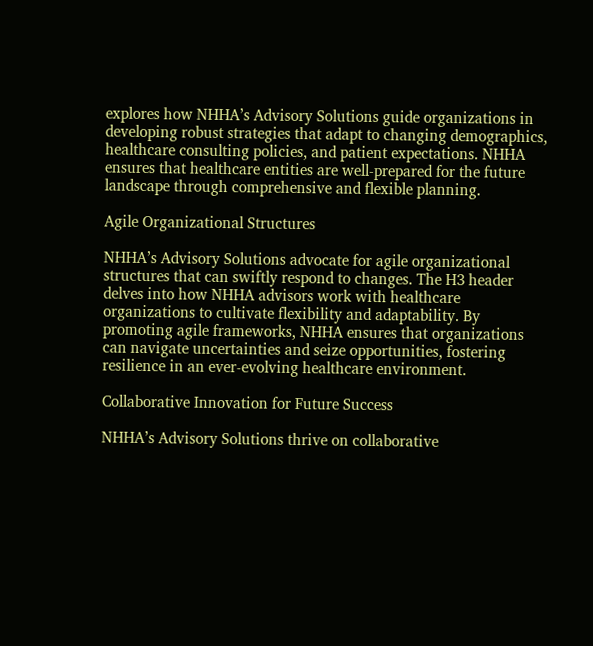explores how NHHA’s Advisory Solutions guide organizations in developing robust strategies that adapt to changing demographics, healthcare consulting policies, and patient expectations. NHHA ensures that healthcare entities are well-prepared for the future landscape through comprehensive and flexible planning.

Agile Organizational Structures

NHHA’s Advisory Solutions advocate for agile organizational structures that can swiftly respond to changes. The H3 header delves into how NHHA advisors work with healthcare organizations to cultivate flexibility and adaptability. By promoting agile frameworks, NHHA ensures that organizations can navigate uncertainties and seize opportunities, fostering resilience in an ever-evolving healthcare environment.

Collaborative Innovation for Future Success

NHHA’s Advisory Solutions thrive on collaborative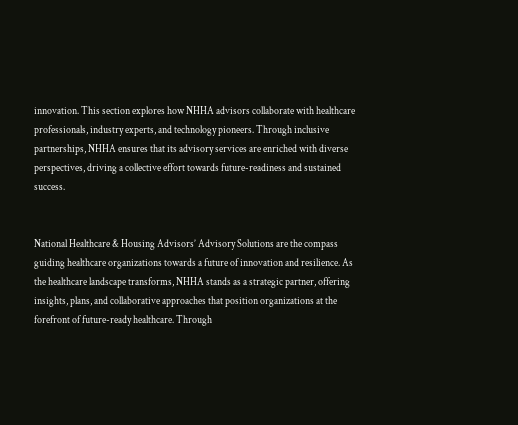innovation. This section explores how NHHA advisors collaborate with healthcare professionals, industry experts, and technology pioneers. Through inclusive partnerships, NHHA ensures that its advisory services are enriched with diverse perspectives, driving a collective effort towards future-readiness and sustained success.


National Healthcare & Housing Advisors’ Advisory Solutions are the compass guiding healthcare organizations towards a future of innovation and resilience. As the healthcare landscape transforms, NHHA stands as a strategic partner, offering insights, plans, and collaborative approaches that position organizations at the forefront of future-ready healthcare. Through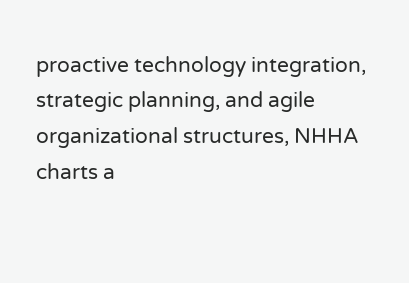proactive technology integration, strategic planning, and agile organizational structures, NHHA charts a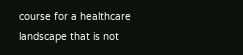course for a healthcare landscape that is not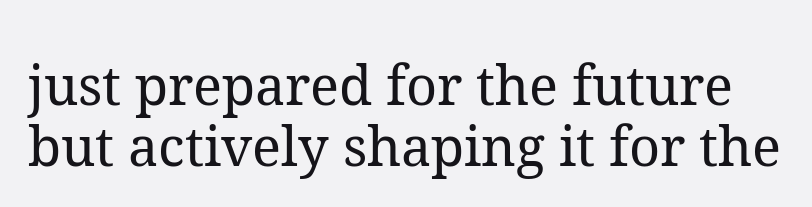just prepared for the future but actively shaping it for the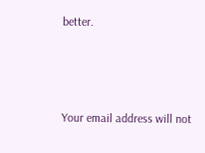better.



Your email address will not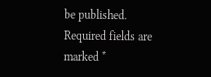be published. Required fields are marked *